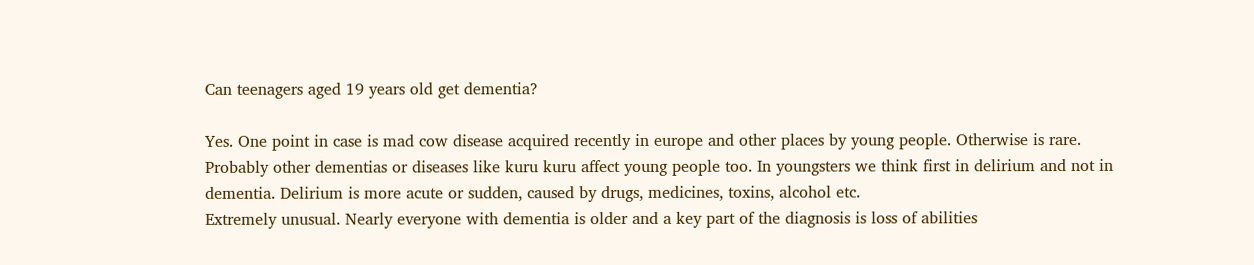Can teenagers aged 19 years old get dementia?

Yes. One point in case is mad cow disease acquired recently in europe and other places by young people. Otherwise is rare. Probably other dementias or diseases like kuru kuru affect young people too. In youngsters we think first in delirium and not in dementia. Delirium is more acute or sudden, caused by drugs, medicines, toxins, alcohol etc.
Extremely unusual. Nearly everyone with dementia is older and a key part of the diagnosis is loss of abilities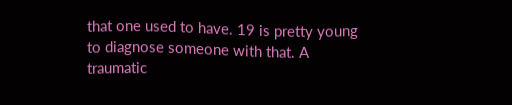that one used to have. 19 is pretty young to diagnose someone with that. A traumatic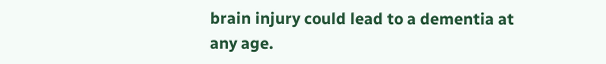brain injury could lead to a dementia at any age.